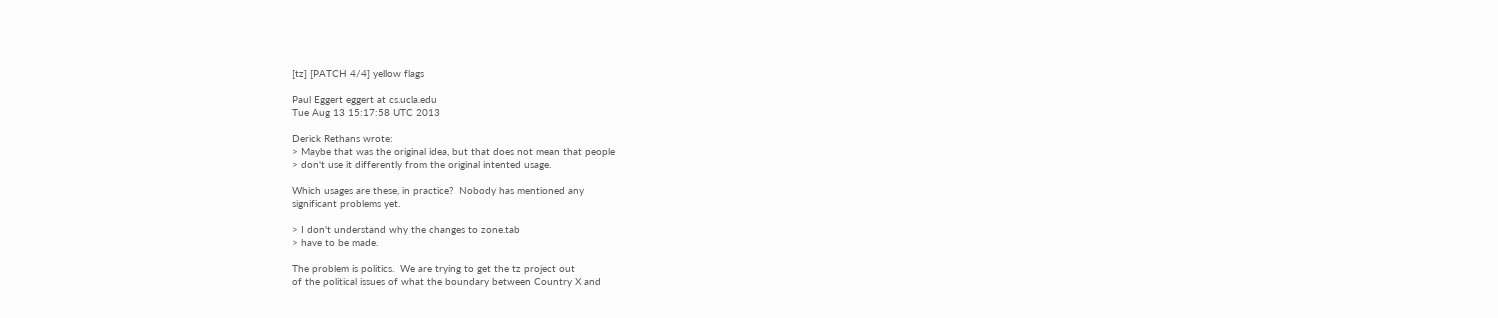[tz] [PATCH 4/4] yellow flags

Paul Eggert eggert at cs.ucla.edu
Tue Aug 13 15:17:58 UTC 2013

Derick Rethans wrote:
> Maybe that was the original idea, but that does not mean that people
> don't use it differently from the original intented usage.

Which usages are these, in practice?  Nobody has mentioned any
significant problems yet.

> I don't understand why the changes to zone.tab
> have to be made.

The problem is politics.  We are trying to get the tz project out
of the political issues of what the boundary between Country X and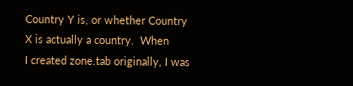Country Y is, or whether Country X is actually a country.  When
I created zone.tab originally, I was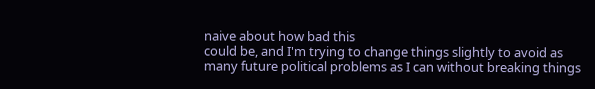naive about how bad this
could be, and I'm trying to change things slightly to avoid as
many future political problems as I can without breaking things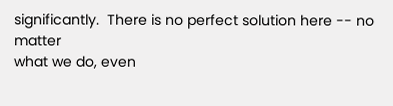significantly.  There is no perfect solution here -- no matter
what we do, even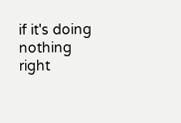if it's doing nothing right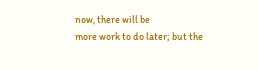now, there will be
more work to do later; but the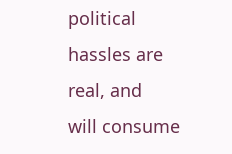political hassles are real, and
will consume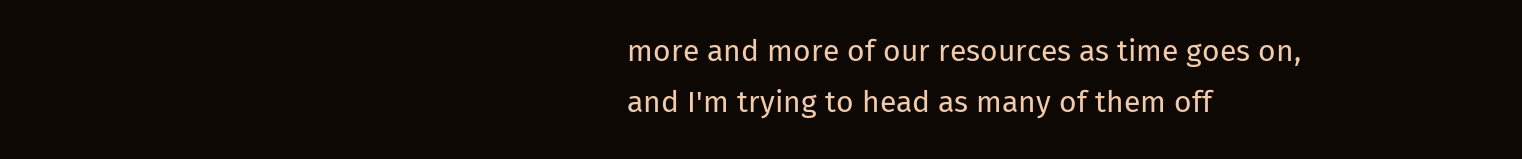more and more of our resources as time goes on,
and I'm trying to head as many of them off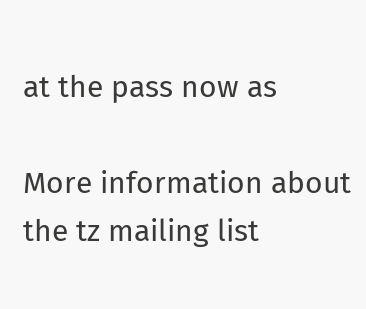at the pass now as

More information about the tz mailing list